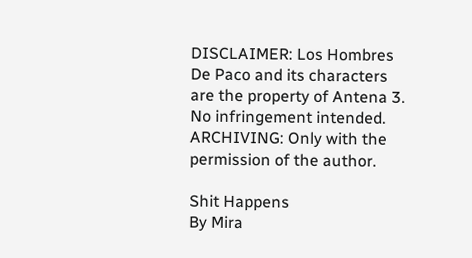DISCLAIMER: Los Hombres De Paco and its characters are the property of Antena 3. No infringement intended.
ARCHIVING: Only with the permission of the author.

Shit Happens
By Mira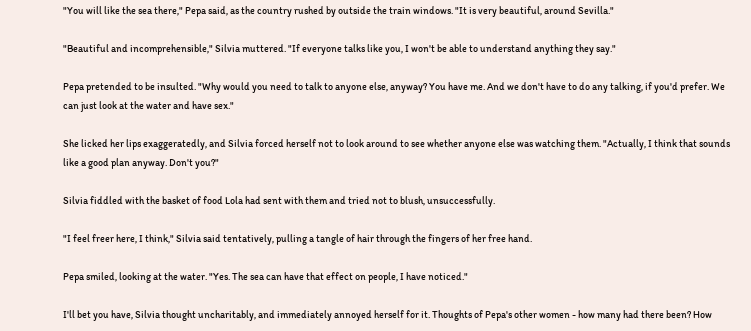"You will like the sea there," Pepa said, as the country rushed by outside the train windows. "It is very beautiful, around Sevilla."

"Beautiful and incomprehensible," Silvia muttered. "If everyone talks like you, I won't be able to understand anything they say."

Pepa pretended to be insulted. "Why would you need to talk to anyone else, anyway? You have me. And we don't have to do any talking, if you'd prefer. We can just look at the water and have sex."

She licked her lips exaggeratedly, and Silvia forced herself not to look around to see whether anyone else was watching them. "Actually, I think that sounds like a good plan anyway. Don't you?"

Silvia fiddled with the basket of food Lola had sent with them and tried not to blush, unsuccessfully.

"I feel freer here, I think," Silvia said tentatively, pulling a tangle of hair through the fingers of her free hand.

Pepa smiled, looking at the water. "Yes. The sea can have that effect on people, I have noticed."

I'll bet you have, Silvia thought uncharitably, and immediately annoyed herself for it. Thoughts of Pepa's other women - how many had there been? How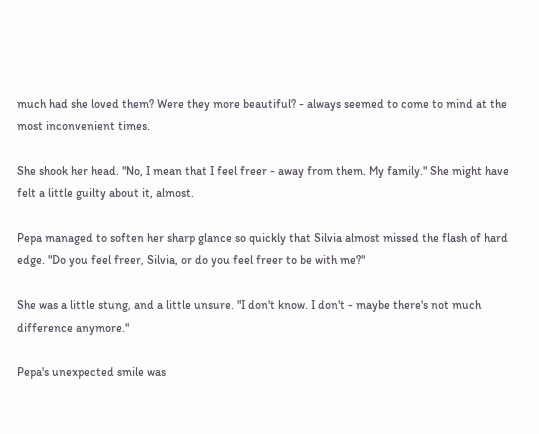much had she loved them? Were they more beautiful? - always seemed to come to mind at the most inconvenient times.

She shook her head. "No, I mean that I feel freer - away from them. My family." She might have felt a little guilty about it, almost.

Pepa managed to soften her sharp glance so quickly that Silvia almost missed the flash of hard edge. "Do you feel freer, Silvia, or do you feel freer to be with me?"

She was a little stung, and a little unsure. "I don't know. I don't - maybe there's not much difference anymore."

Pepa's unexpected smile was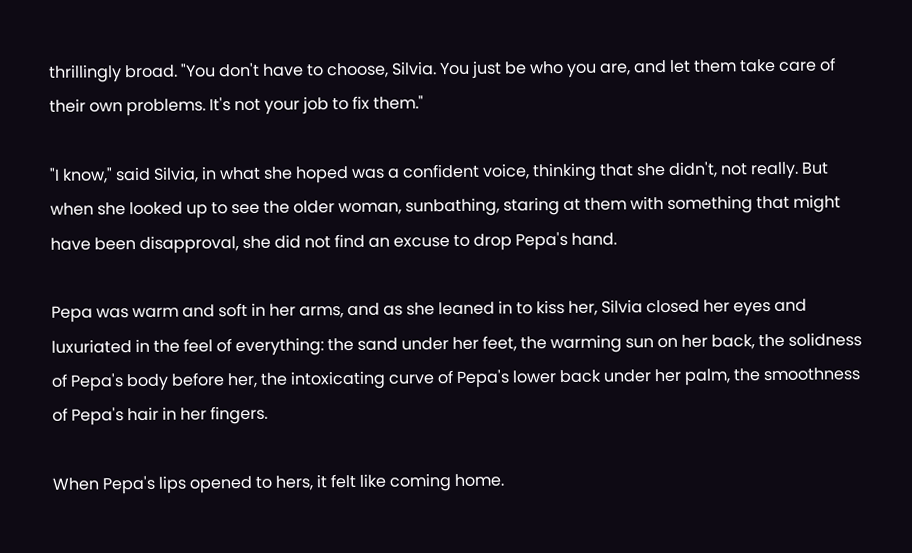thrillingly broad. "You don't have to choose, Silvia. You just be who you are, and let them take care of their own problems. It's not your job to fix them."

"I know," said Silvia, in what she hoped was a confident voice, thinking that she didn't, not really. But when she looked up to see the older woman, sunbathing, staring at them with something that might have been disapproval, she did not find an excuse to drop Pepa's hand.

Pepa was warm and soft in her arms, and as she leaned in to kiss her, Silvia closed her eyes and luxuriated in the feel of everything: the sand under her feet, the warming sun on her back, the solidness of Pepa's body before her, the intoxicating curve of Pepa's lower back under her palm, the smoothness of Pepa's hair in her fingers.

When Pepa's lips opened to hers, it felt like coming home.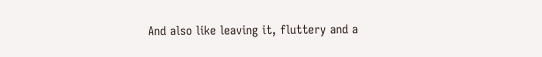And also like leaving it, fluttery and a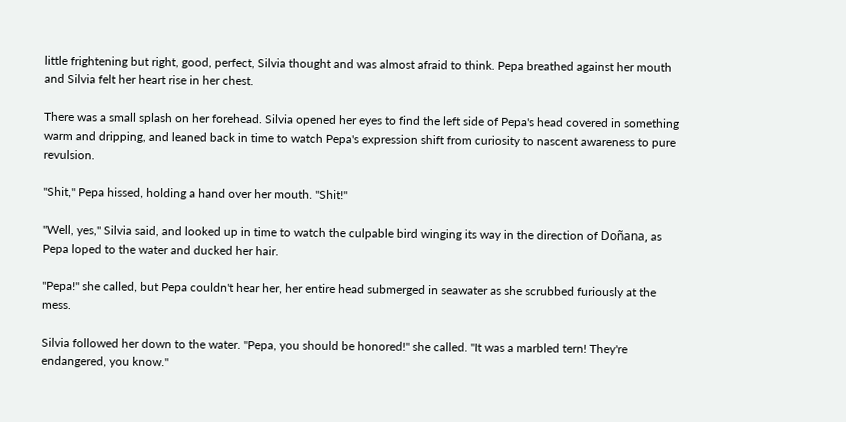little frightening but right, good, perfect, Silvia thought and was almost afraid to think. Pepa breathed against her mouth and Silvia felt her heart rise in her chest.

There was a small splash on her forehead. Silvia opened her eyes to find the left side of Pepa's head covered in something warm and dripping, and leaned back in time to watch Pepa's expression shift from curiosity to nascent awareness to pure revulsion.

"Shit," Pepa hissed, holding a hand over her mouth. "Shit!"

"Well, yes," Silvia said, and looked up in time to watch the culpable bird winging its way in the direction of Doñana, as Pepa loped to the water and ducked her hair.

"Pepa!" she called, but Pepa couldn't hear her, her entire head submerged in seawater as she scrubbed furiously at the mess.

Silvia followed her down to the water. "Pepa, you should be honored!" she called. "It was a marbled tern! They're endangered, you know."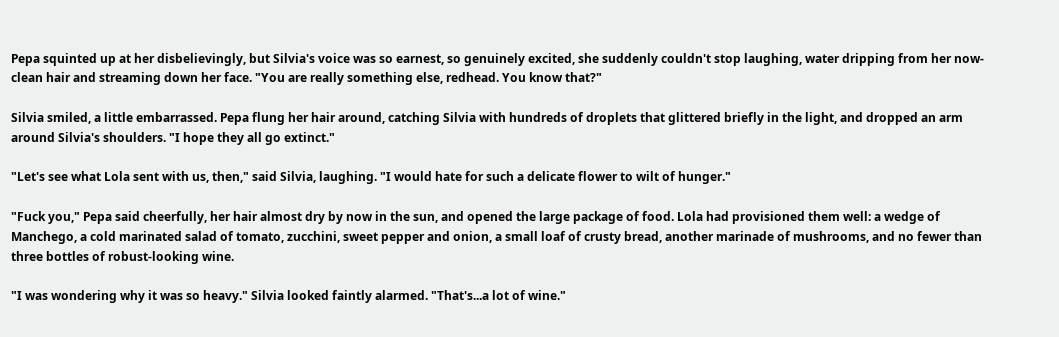Pepa squinted up at her disbelievingly, but Silvia's voice was so earnest, so genuinely excited, she suddenly couldn't stop laughing, water dripping from her now-clean hair and streaming down her face. "You are really something else, redhead. You know that?"

Silvia smiled, a little embarrassed. Pepa flung her hair around, catching Silvia with hundreds of droplets that glittered briefly in the light, and dropped an arm around Silvia's shoulders. "I hope they all go extinct."

"Let's see what Lola sent with us, then," said Silvia, laughing. "I would hate for such a delicate flower to wilt of hunger."

"Fuck you," Pepa said cheerfully, her hair almost dry by now in the sun, and opened the large package of food. Lola had provisioned them well: a wedge of Manchego, a cold marinated salad of tomato, zucchini, sweet pepper and onion, a small loaf of crusty bread, another marinade of mushrooms, and no fewer than three bottles of robust-looking wine.

"I was wondering why it was so heavy." Silvia looked faintly alarmed. "That's...a lot of wine."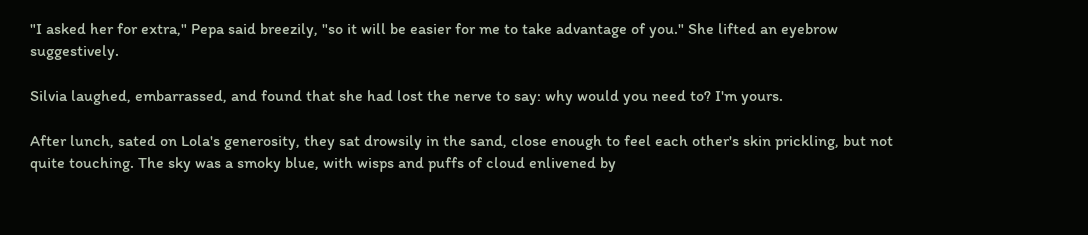"I asked her for extra," Pepa said breezily, "so it will be easier for me to take advantage of you." She lifted an eyebrow suggestively.

Silvia laughed, embarrassed, and found that she had lost the nerve to say: why would you need to? I'm yours.

After lunch, sated on Lola's generosity, they sat drowsily in the sand, close enough to feel each other's skin prickling, but not quite touching. The sky was a smoky blue, with wisps and puffs of cloud enlivened by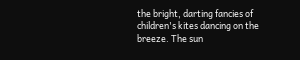the bright, darting fancies of children's kites dancing on the breeze. The sun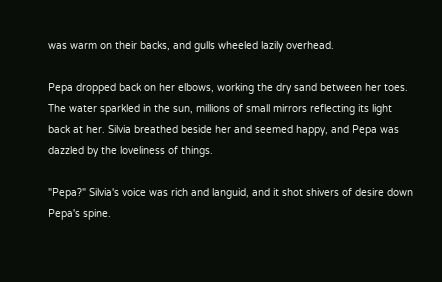was warm on their backs, and gulls wheeled lazily overhead.

Pepa dropped back on her elbows, working the dry sand between her toes. The water sparkled in the sun, millions of small mirrors reflecting its light back at her. Silvia breathed beside her and seemed happy, and Pepa was dazzled by the loveliness of things.

"Pepa?" Silvia's voice was rich and languid, and it shot shivers of desire down Pepa's spine.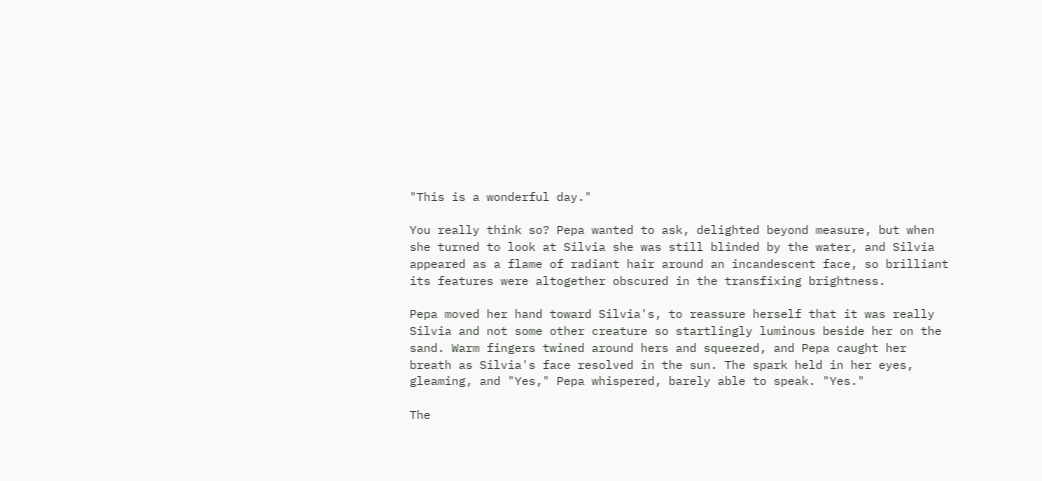"This is a wonderful day."

You really think so? Pepa wanted to ask, delighted beyond measure, but when she turned to look at Silvia she was still blinded by the water, and Silvia appeared as a flame of radiant hair around an incandescent face, so brilliant its features were altogether obscured in the transfixing brightness.

Pepa moved her hand toward Silvia's, to reassure herself that it was really Silvia and not some other creature so startlingly luminous beside her on the sand. Warm fingers twined around hers and squeezed, and Pepa caught her breath as Silvia's face resolved in the sun. The spark held in her eyes, gleaming, and "Yes," Pepa whispered, barely able to speak. "Yes."

The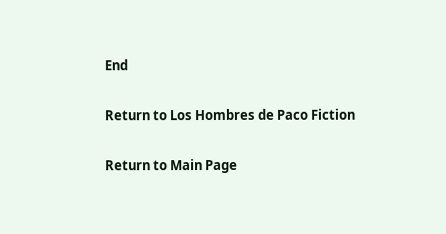End

Return to Los Hombres de Paco Fiction

Return to Main Page